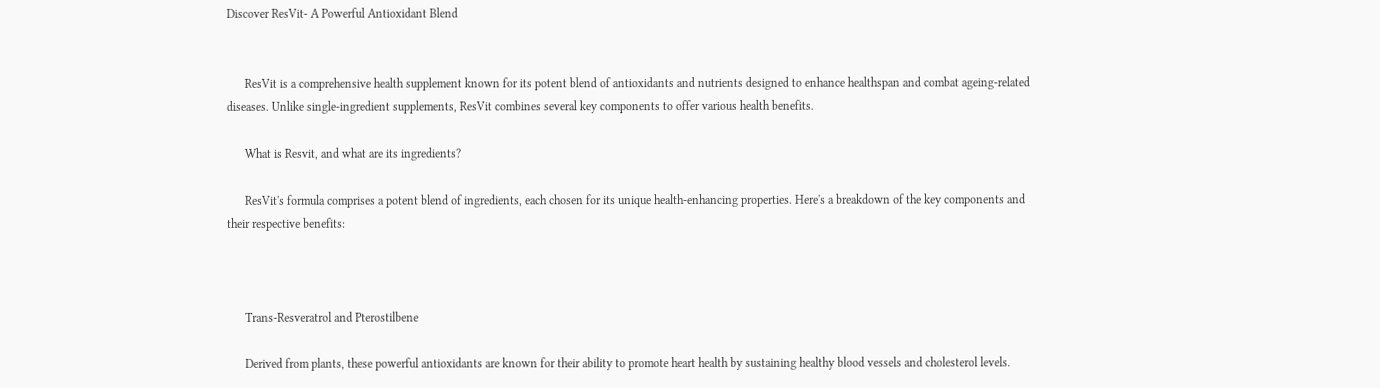Discover ResVit- A Powerful Antioxidant Blend


      ResVit is a comprehensive health supplement known for its potent blend of antioxidants and nutrients designed to enhance healthspan and combat ageing-related diseases. Unlike single-ingredient supplements, ResVit combines several key components to offer various health benefits.

      What is Resvit, and what are its ingredients?

      ResVit's formula comprises a potent blend of ingredients, each chosen for its unique health-enhancing properties. Here's a breakdown of the key components and their respective benefits:



      Trans-Resveratrol and Pterostilbene

      Derived from plants, these powerful antioxidants are known for their ability to promote heart health by sustaining healthy blood vessels and cholesterol levels.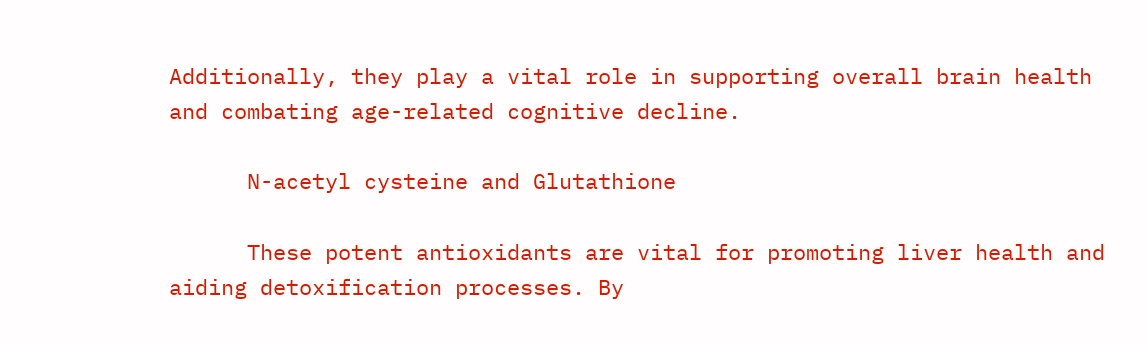Additionally, they play a vital role in supporting overall brain health and combating age-related cognitive decline.

      N-acetyl cysteine and Glutathione

      These potent antioxidants are vital for promoting liver health and aiding detoxification processes. By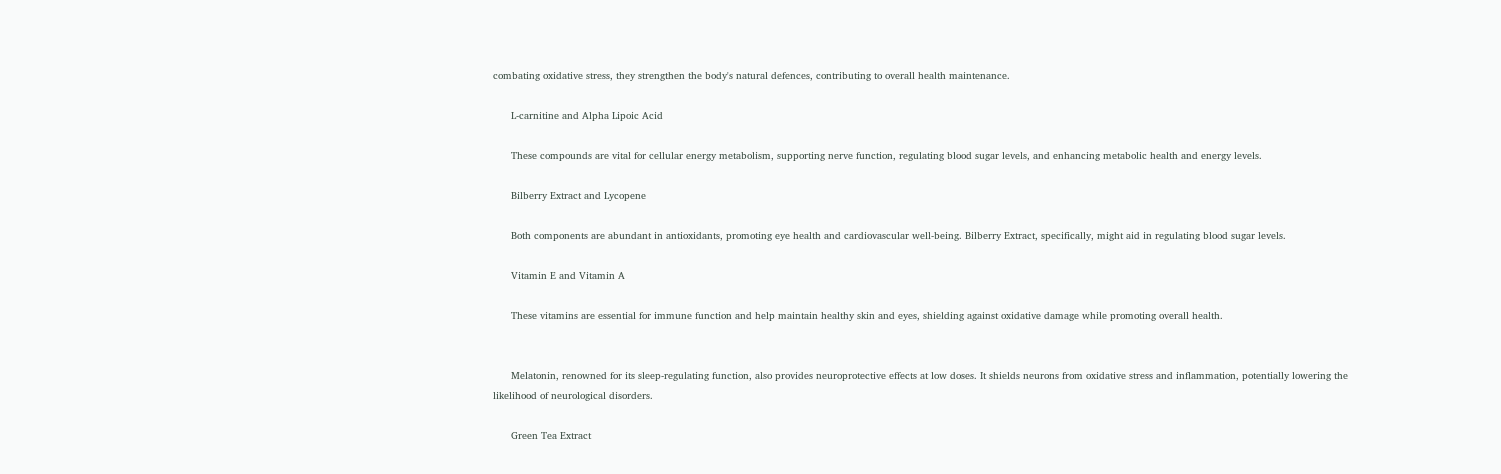combating oxidative stress, they strengthen the body's natural defences, contributing to overall health maintenance.

      L-carnitine and Alpha Lipoic Acid

      These compounds are vital for cellular energy metabolism, supporting nerve function, regulating blood sugar levels, and enhancing metabolic health and energy levels.

      Bilberry Extract and Lycopene

      Both components are abundant in antioxidants, promoting eye health and cardiovascular well-being. Bilberry Extract, specifically, might aid in regulating blood sugar levels.

      Vitamin E and Vitamin A

      These vitamins are essential for immune function and help maintain healthy skin and eyes, shielding against oxidative damage while promoting overall health.


      Melatonin, renowned for its sleep-regulating function, also provides neuroprotective effects at low doses. It shields neurons from oxidative stress and inflammation, potentially lowering the likelihood of neurological disorders.

      Green Tea Extract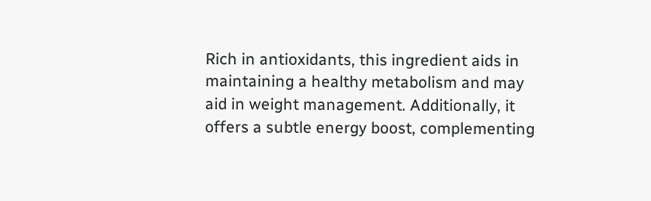Rich in antioxidants, this ingredient aids in maintaining a healthy metabolism and may aid in weight management. Additionally, it offers a subtle energy boost, complementing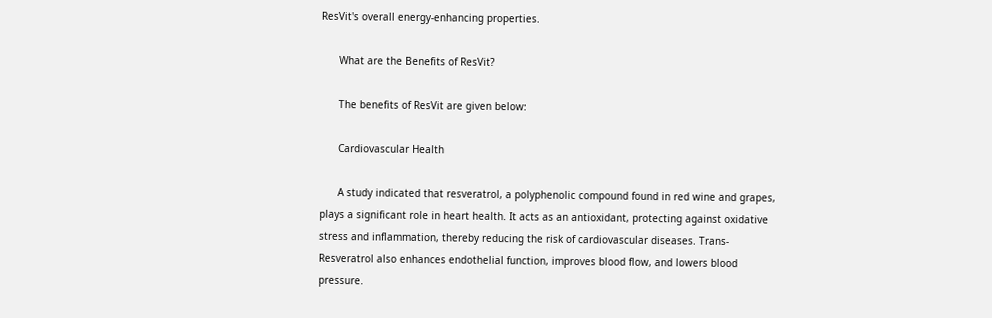ResVit's overall energy-enhancing properties.

      What are the Benefits of ResVit?

      The benefits of ResVit are given below:

      Cardiovascular Health

      A study indicated that resveratrol, a polyphenolic compound found in red wine and grapes, plays a significant role in heart health. It acts as an antioxidant, protecting against oxidative stress and inflammation, thereby reducing the risk of cardiovascular diseases. Trans-Resveratrol also enhances endothelial function, improves blood flow, and lowers blood pressure.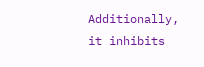Additionally, it inhibits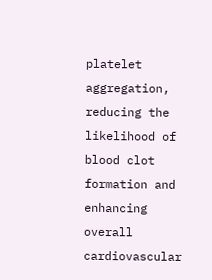platelet aggregation, reducing the likelihood of blood clot formation and enhancing overall cardiovascular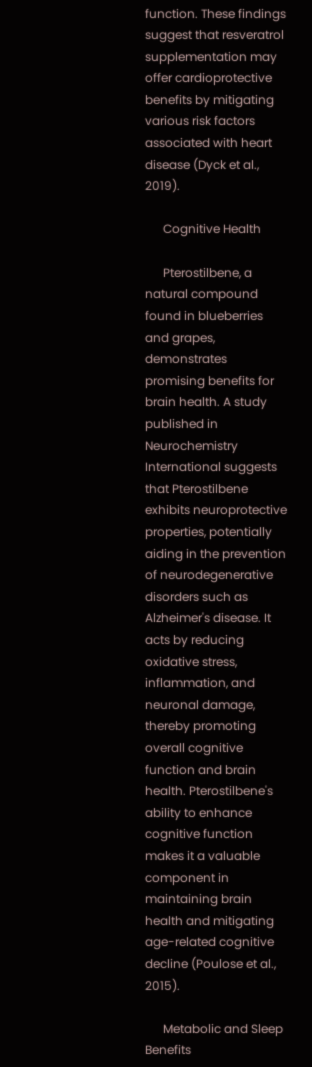function. These findings suggest that resveratrol supplementation may offer cardioprotective benefits by mitigating various risk factors associated with heart disease (Dyck et al., 2019).

      Cognitive Health

      Pterostilbene, a natural compound found in blueberries and grapes, demonstrates promising benefits for brain health. A study published in Neurochemistry International suggests that Pterostilbene exhibits neuroprotective properties, potentially aiding in the prevention of neurodegenerative disorders such as Alzheimer's disease. It acts by reducing oxidative stress, inflammation, and neuronal damage, thereby promoting overall cognitive function and brain health. Pterostilbene's ability to enhance cognitive function makes it a valuable component in maintaining brain health and mitigating age-related cognitive decline (Poulose et al., 2015).

      Metabolic and Sleep Benefits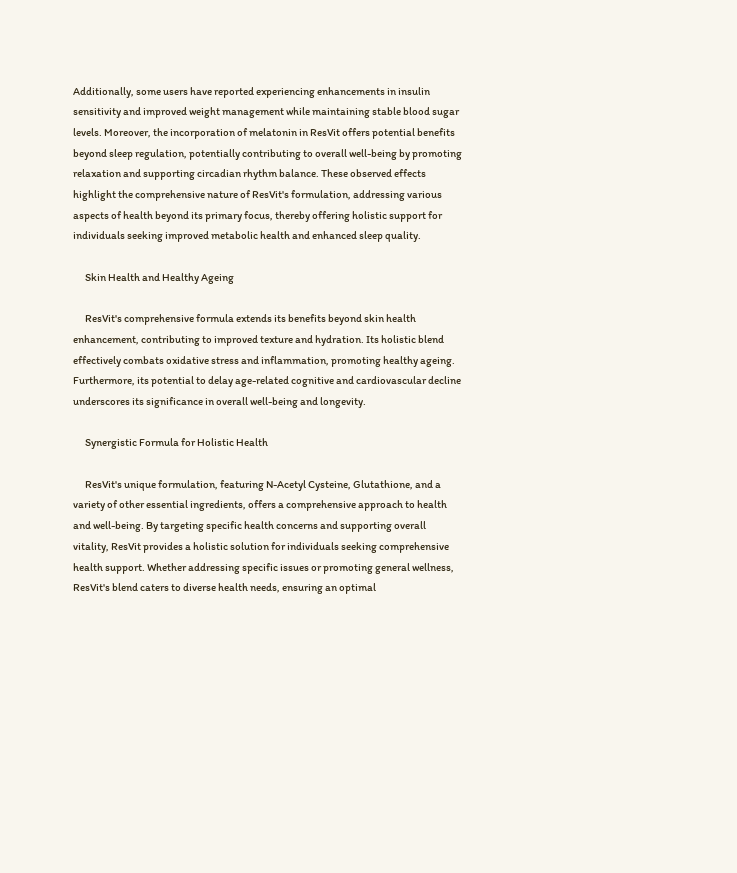Additionally, some users have reported experiencing enhancements in insulin sensitivity and improved weight management while maintaining stable blood sugar levels. Moreover, the incorporation of melatonin in ResVit offers potential benefits beyond sleep regulation, potentially contributing to overall well-being by promoting relaxation and supporting circadian rhythm balance. These observed effects highlight the comprehensive nature of ResVit's formulation, addressing various aspects of health beyond its primary focus, thereby offering holistic support for individuals seeking improved metabolic health and enhanced sleep quality.

      Skin Health and Healthy Ageing

      ResVit's comprehensive formula extends its benefits beyond skin health enhancement, contributing to improved texture and hydration. Its holistic blend effectively combats oxidative stress and inflammation, promoting healthy ageing. Furthermore, its potential to delay age-related cognitive and cardiovascular decline underscores its significance in overall well-being and longevity.

      Synergistic Formula for Holistic Health

      ResVit's unique formulation, featuring N-Acetyl Cysteine, Glutathione, and a variety of other essential ingredients, offers a comprehensive approach to health and well-being. By targeting specific health concerns and supporting overall vitality, ResVit provides a holistic solution for individuals seeking comprehensive health support. Whether addressing specific issues or promoting general wellness, ResVit's blend caters to diverse health needs, ensuring an optimal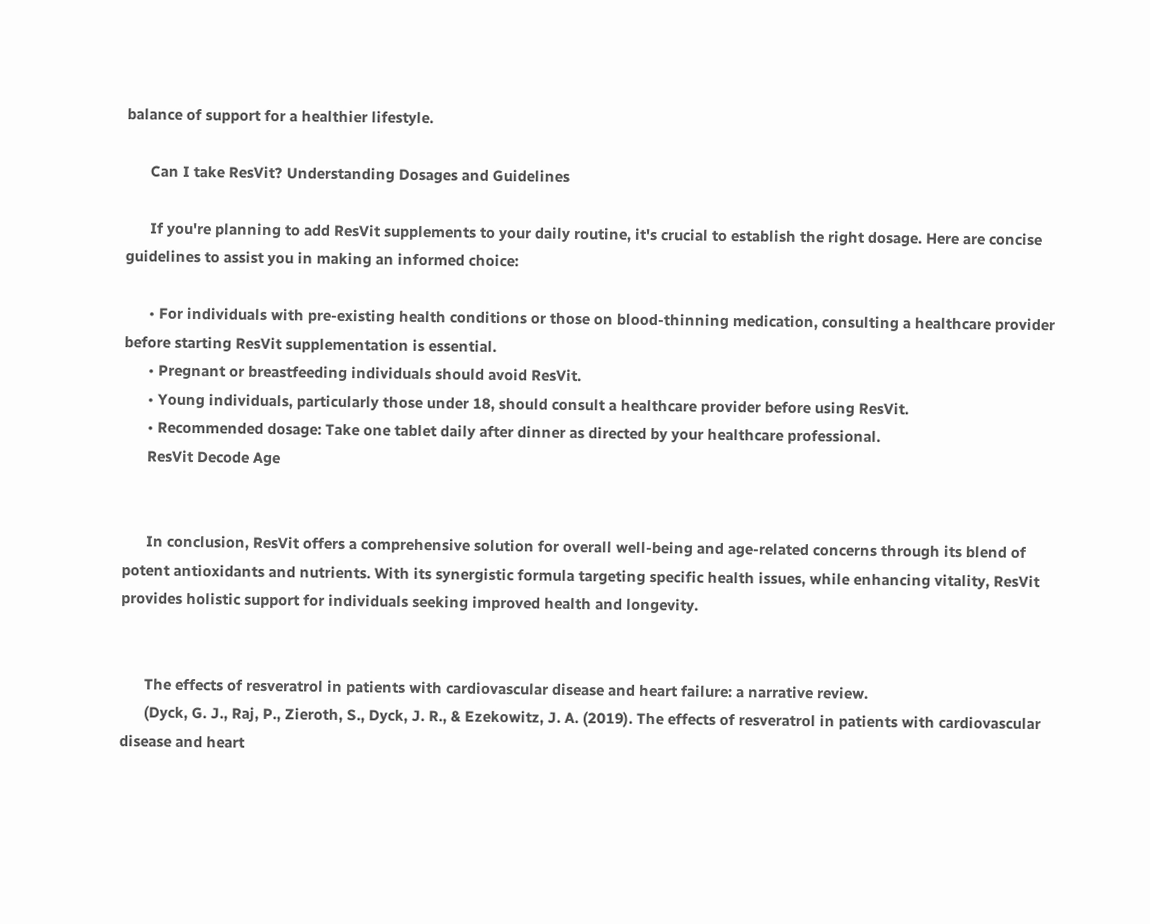balance of support for a healthier lifestyle.

      Can I take ResVit? Understanding Dosages and Guidelines

      If you're planning to add ResVit supplements to your daily routine, it's crucial to establish the right dosage. Here are concise guidelines to assist you in making an informed choice:

      • For individuals with pre-existing health conditions or those on blood-thinning medication, consulting a healthcare provider before starting ResVit supplementation is essential.
      • Pregnant or breastfeeding individuals should avoid ResVit.
      • Young individuals, particularly those under 18, should consult a healthcare provider before using ResVit.
      • Recommended dosage: Take one tablet daily after dinner as directed by your healthcare professional.
      ResVit Decode Age


      In conclusion, ResVit offers a comprehensive solution for overall well-being and age-related concerns through its blend of potent antioxidants and nutrients. With its synergistic formula targeting specific health issues, while enhancing vitality, ResVit provides holistic support for individuals seeking improved health and longevity.


      The effects of resveratrol in patients with cardiovascular disease and heart failure: a narrative review.
      (Dyck, G. J., Raj, P., Zieroth, S., Dyck, J. R., & Ezekowitz, J. A. (2019). The effects of resveratrol in patients with cardiovascular disease and heart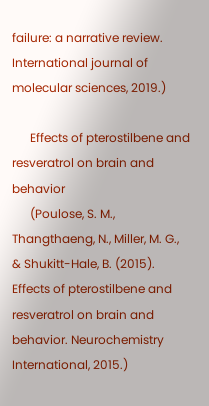failure: a narrative review. International journal of molecular sciences, 2019.)

      Effects of pterostilbene and resveratrol on brain and behavior
      (Poulose, S. M., Thangthaeng, N., Miller, M. G., & Shukitt-Hale, B. (2015). Effects of pterostilbene and resveratrol on brain and behavior. Neurochemistry International, 2015.)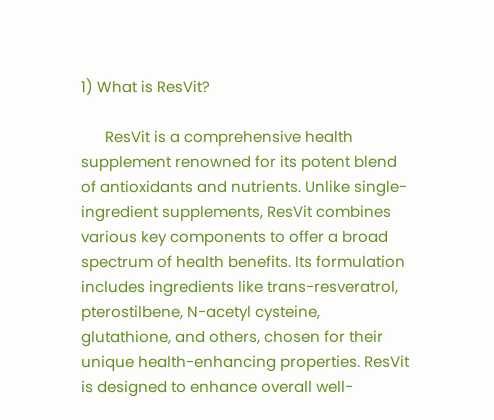1) What is ResVit?

      ResVit is a comprehensive health supplement renowned for its potent blend of antioxidants and nutrients. Unlike single-ingredient supplements, ResVit combines various key components to offer a broad spectrum of health benefits. Its formulation includes ingredients like trans-resveratrol, pterostilbene, N-acetyl cysteine, glutathione, and others, chosen for their unique health-enhancing properties. ResVit is designed to enhance overall well-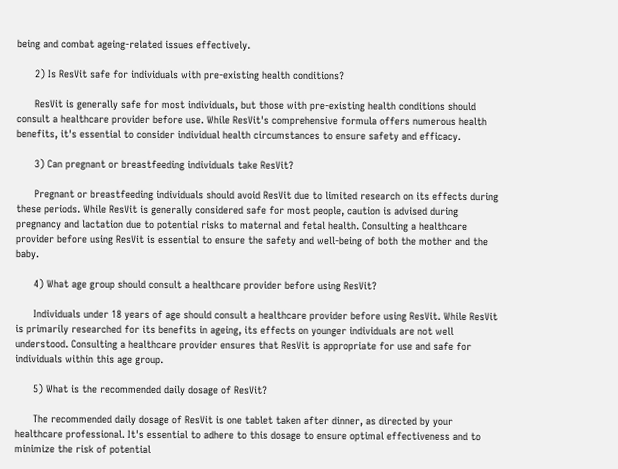being and combat ageing-related issues effectively.

      2) Is ResVit safe for individuals with pre-existing health conditions?

      ResVit is generally safe for most individuals, but those with pre-existing health conditions should consult a healthcare provider before use. While ResVit's comprehensive formula offers numerous health benefits, it's essential to consider individual health circumstances to ensure safety and efficacy.

      3) Can pregnant or breastfeeding individuals take ResVit?

      Pregnant or breastfeeding individuals should avoid ResVit due to limited research on its effects during these periods. While ResVit is generally considered safe for most people, caution is advised during pregnancy and lactation due to potential risks to maternal and fetal health. Consulting a healthcare provider before using ResVit is essential to ensure the safety and well-being of both the mother and the baby.

      4) What age group should consult a healthcare provider before using ResVit?

      Individuals under 18 years of age should consult a healthcare provider before using ResVit. While ResVit is primarily researched for its benefits in ageing, its effects on younger individuals are not well understood. Consulting a healthcare provider ensures that ResVit is appropriate for use and safe for individuals within this age group.

      5) What is the recommended daily dosage of ResVit?

      The recommended daily dosage of ResVit is one tablet taken after dinner, as directed by your healthcare professional. It's essential to adhere to this dosage to ensure optimal effectiveness and to minimize the risk of potential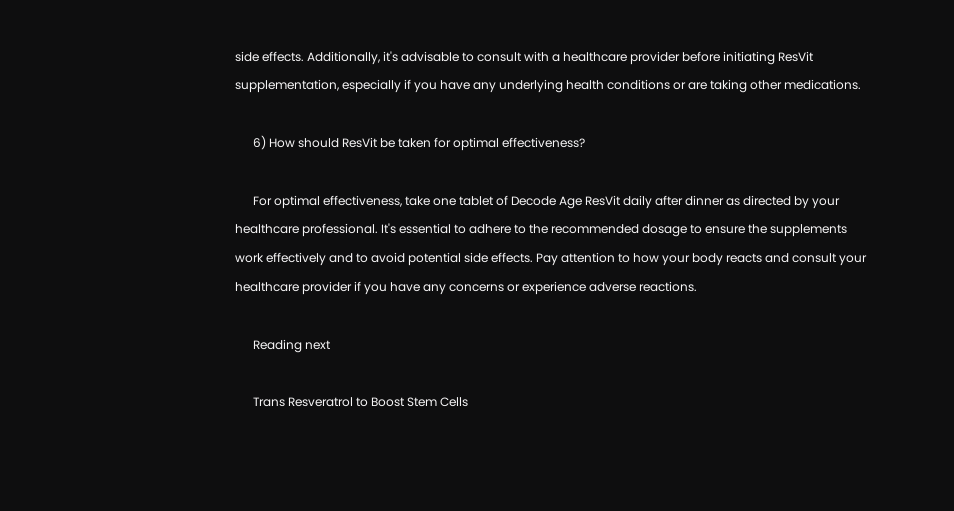side effects. Additionally, it's advisable to consult with a healthcare provider before initiating ResVit supplementation, especially if you have any underlying health conditions or are taking other medications.

      6) How should ResVit be taken for optimal effectiveness?

      For optimal effectiveness, take one tablet of Decode Age ResVit daily after dinner as directed by your healthcare professional. It's essential to adhere to the recommended dosage to ensure the supplements work effectively and to avoid potential side effects. Pay attention to how your body reacts and consult your healthcare provider if you have any concerns or experience adverse reactions.

      Reading next

      Trans Resveratrol to Boost Stem Cells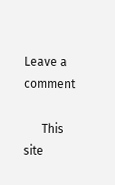Leave a comment

      This site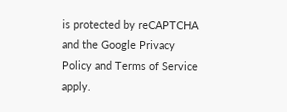is protected by reCAPTCHA and the Google Privacy Policy and Terms of Service apply.